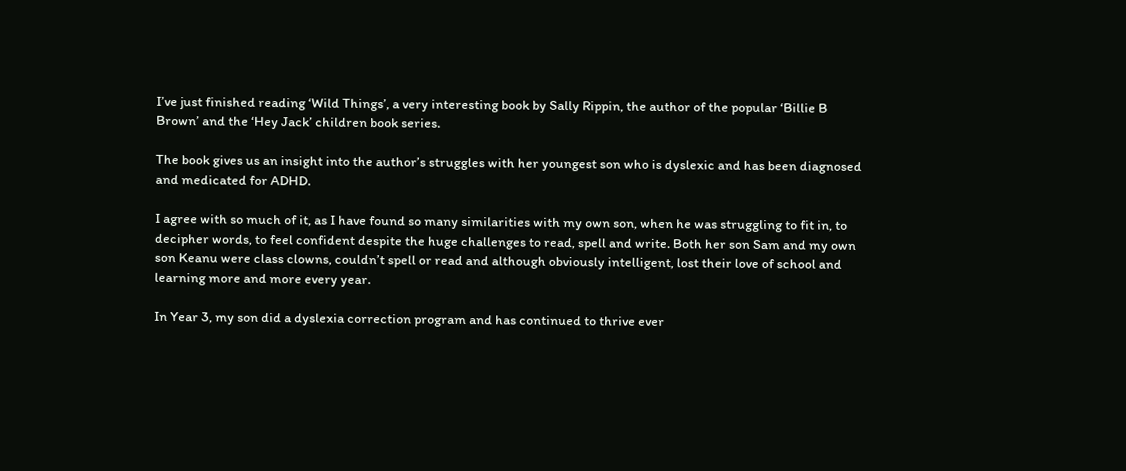I’ve just finished reading ‘Wild Things’, a very interesting book by Sally Rippin, the author of the popular ‘Billie B Brown’ and the ‘Hey Jack’ children book series.

The book gives us an insight into the author’s struggles with her youngest son who is dyslexic and has been diagnosed and medicated for ADHD.

I agree with so much of it, as I have found so many similarities with my own son, when he was struggling to fit in, to decipher words, to feel confident despite the huge challenges to read, spell and write. Both her son Sam and my own son Keanu were class clowns, couldn’t spell or read and although obviously intelligent, lost their love of school and learning more and more every year.

In Year 3, my son did a dyslexia correction program and has continued to thrive ever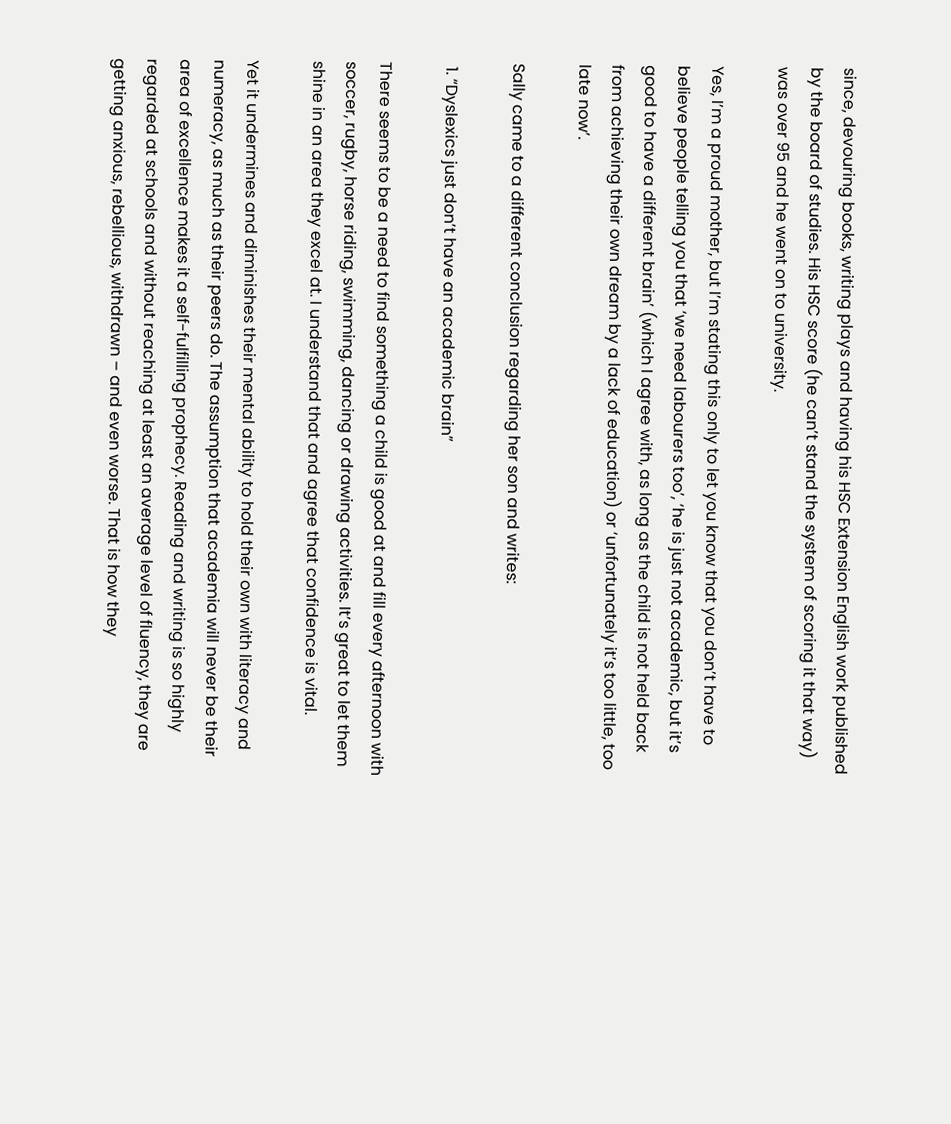since, devouring books, writing plays and having his HSC Extension English work published by the board of studies. His HSC score (he can’t stand the system of scoring it that way) was over 95 and he went on to university.

Yes, I’m a proud mother, but I’m stating this only to let you know that you don’t have to believe people telling you that ‘we need labourers too’, ‘he is just not academic, but it’s good to have a different brain’ (which I agree with, as long as the child is not held back from achieving their own dream by a lack of education) or ‘unfortunately it’s too little, too late now’.

Sally came to a different conclusion regarding her son and writes:

 1. “Dyslexics just don’t have an academic brain”

There seems to be a need to find something a child is good at and fill every afternoon with soccer, rugby, horse riding, swimming, dancing or drawing activities. It’s great to let them shine in an area they excel at. I understand that and agree that confidence is vital.

Yet it undermines and diminishes their mental ability to hold their own with literacy and numeracy, as much as their peers do. The assumption that academia will never be their area of excellence makes it a self-fulfilling prophecy. Reading and writing is so highly regarded at schools and without reaching at least an average level of fluency, they are getting anxious, rebellious, withdrawn – and even worse. That is how they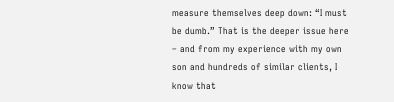measure themselves deep down: “I must be dumb.” That is the deeper issue here – and from my experience with my own son and hundreds of similar clients, I know that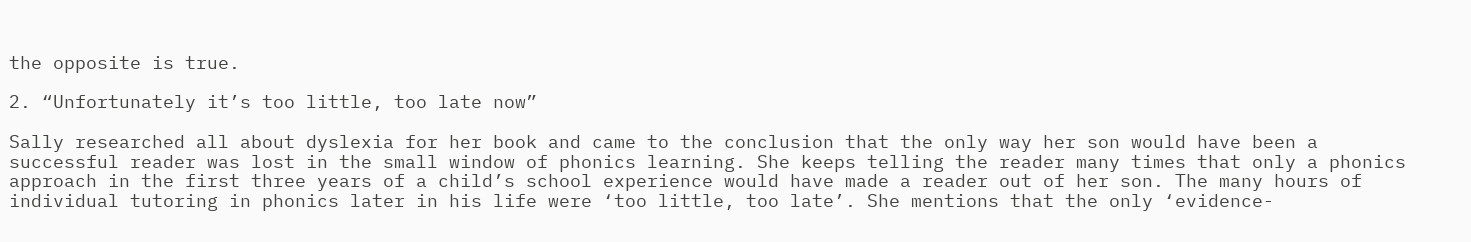the opposite is true.

2. “Unfortunately it’s too little, too late now”

Sally researched all about dyslexia for her book and came to the conclusion that the only way her son would have been a successful reader was lost in the small window of phonics learning. She keeps telling the reader many times that only a phonics approach in the first three years of a child’s school experience would have made a reader out of her son. The many hours of individual tutoring in phonics later in his life were ‘too little, too late’. She mentions that the only ‘evidence-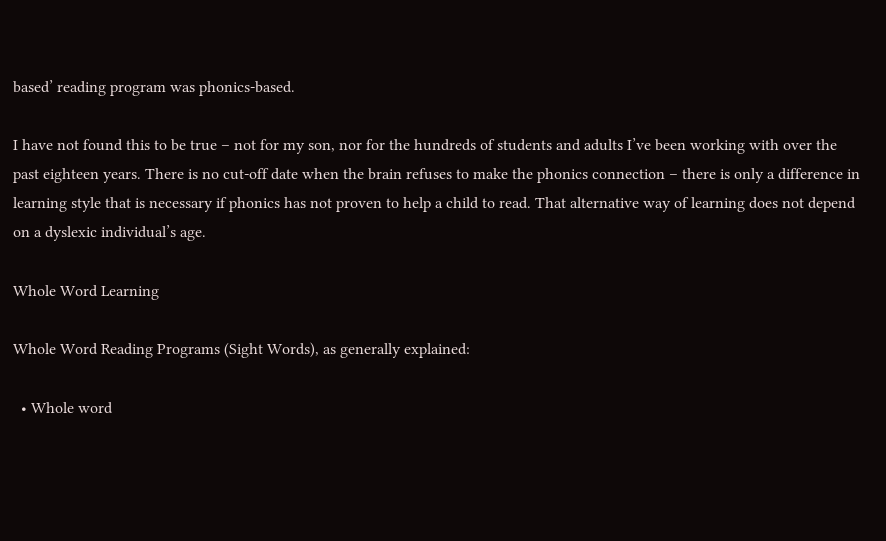based’ reading program was phonics-based.

I have not found this to be true – not for my son, nor for the hundreds of students and adults I’ve been working with over the past eighteen years. There is no cut-off date when the brain refuses to make the phonics connection – there is only a difference in learning style that is necessary if phonics has not proven to help a child to read. That alternative way of learning does not depend on a dyslexic individual’s age.

Whole Word Learning

Whole Word Reading Programs (Sight Words), as generally explained:

  • Whole word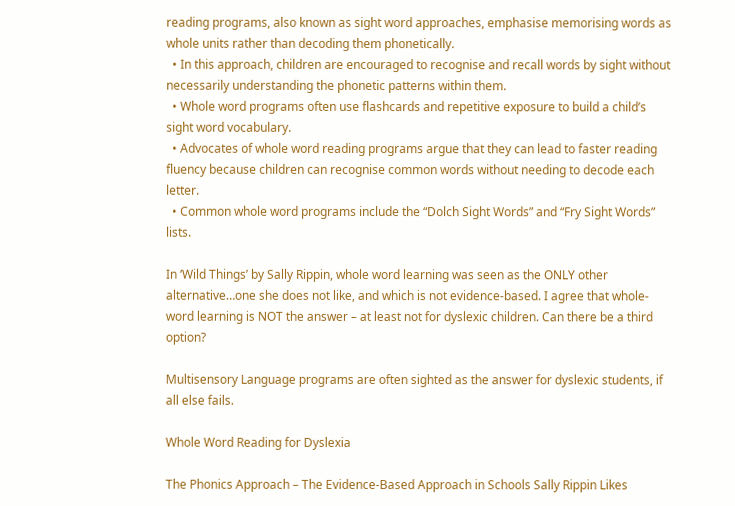reading programs, also known as sight word approaches, emphasise memorising words as whole units rather than decoding them phonetically.
  • In this approach, children are encouraged to recognise and recall words by sight without necessarily understanding the phonetic patterns within them.
  • Whole word programs often use flashcards and repetitive exposure to build a child’s sight word vocabulary.
  • Advocates of whole word reading programs argue that they can lead to faster reading fluency because children can recognise common words without needing to decode each letter.
  • Common whole word programs include the “Dolch Sight Words” and “Fry Sight Words” lists.

In ‘Wild Things’ by Sally Rippin, whole word learning was seen as the ONLY other alternative…one she does not like, and which is not evidence-based. I agree that whole-word learning is NOT the answer – at least not for dyslexic children. Can there be a third option?

Multisensory Language programs are often sighted as the answer for dyslexic students, if all else fails.

Whole Word Reading for Dyslexia

The Phonics Approach – The Evidence-Based Approach in Schools Sally Rippin Likes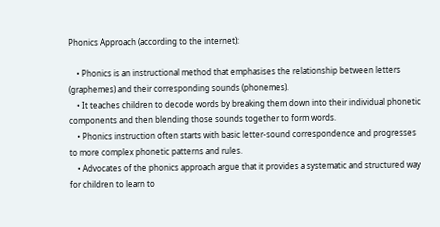Phonics Approach (according to the internet):

    • Phonics is an instructional method that emphasises the relationship between letters (graphemes) and their corresponding sounds (phonemes).
    • It teaches children to decode words by breaking them down into their individual phonetic components and then blending those sounds together to form words.
    • Phonics instruction often starts with basic letter-sound correspondence and progresses to more complex phonetic patterns and rules.
    • Advocates of the phonics approach argue that it provides a systematic and structured way for children to learn to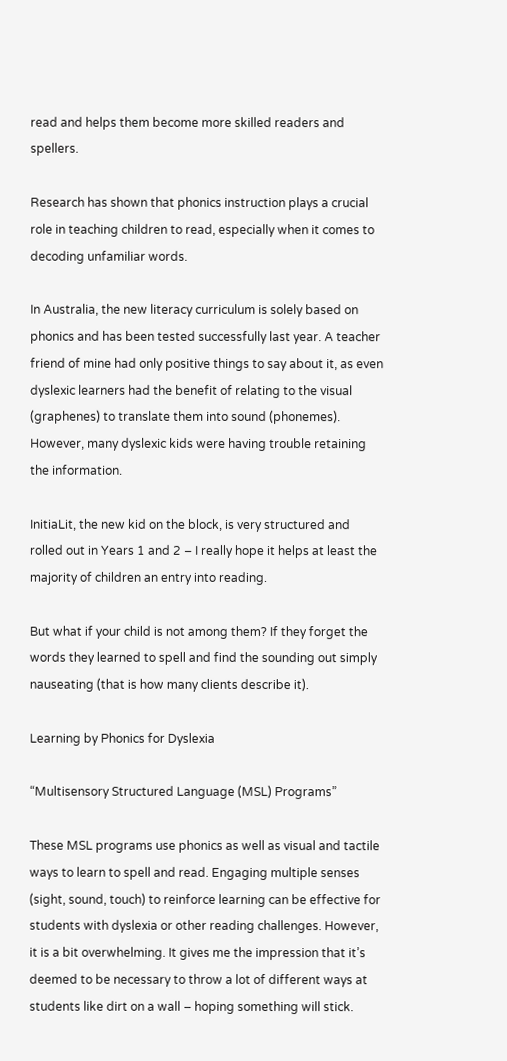read and helps them become more skilled readers and spellers.

Research has shown that phonics instruction plays a crucial role in teaching children to read, especially when it comes to decoding unfamiliar words.

In Australia, the new literacy curriculum is solely based on phonics and has been tested successfully last year. A teacher friend of mine had only positive things to say about it, as even dyslexic learners had the benefit of relating to the visual (graphenes) to translate them into sound (phonemes). However, many dyslexic kids were having trouble retaining the information.

InitiaLit, the new kid on the block, is very structured and rolled out in Years 1 and 2 – I really hope it helps at least the majority of children an entry into reading.

But what if your child is not among them? If they forget the words they learned to spell and find the sounding out simply nauseating (that is how many clients describe it).

Learning by Phonics for Dyslexia

“Multisensory Structured Language (MSL) Programs”

These MSL programs use phonics as well as visual and tactile ways to learn to spell and read. Engaging multiple senses (sight, sound, touch) to reinforce learning can be effective for students with dyslexia or other reading challenges. However, it is a bit overwhelming. It gives me the impression that it’s deemed to be necessary to throw a lot of different ways at students like dirt on a wall – hoping something will stick.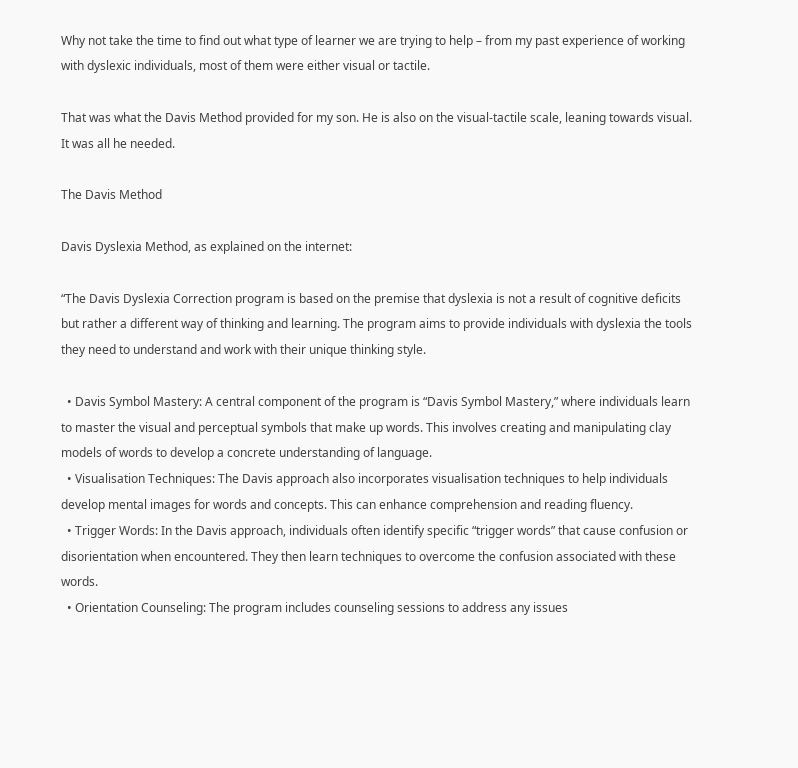Why not take the time to find out what type of learner we are trying to help – from my past experience of working with dyslexic individuals, most of them were either visual or tactile.

That was what the Davis Method provided for my son. He is also on the visual-tactile scale, leaning towards visual. It was all he needed.

The Davis Method

Davis Dyslexia Method, as explained on the internet:

“The Davis Dyslexia Correction program is based on the premise that dyslexia is not a result of cognitive deficits but rather a different way of thinking and learning. The program aims to provide individuals with dyslexia the tools they need to understand and work with their unique thinking style.

  • Davis Symbol Mastery: A central component of the program is “Davis Symbol Mastery,” where individuals learn to master the visual and perceptual symbols that make up words. This involves creating and manipulating clay models of words to develop a concrete understanding of language.
  • Visualisation Techniques: The Davis approach also incorporates visualisation techniques to help individuals develop mental images for words and concepts. This can enhance comprehension and reading fluency.
  • Trigger Words: In the Davis approach, individuals often identify specific “trigger words” that cause confusion or disorientation when encountered. They then learn techniques to overcome the confusion associated with these words.
  • Orientation Counseling: The program includes counseling sessions to address any issues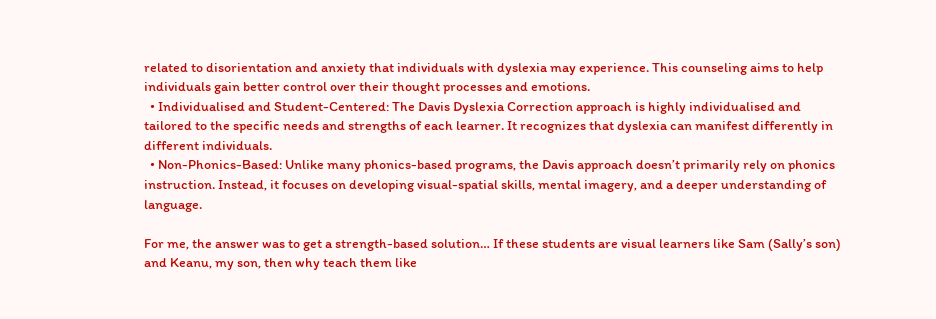related to disorientation and anxiety that individuals with dyslexia may experience. This counseling aims to help individuals gain better control over their thought processes and emotions.
  • Individualised and Student-Centered: The Davis Dyslexia Correction approach is highly individualised and tailored to the specific needs and strengths of each learner. It recognizes that dyslexia can manifest differently in different individuals.
  • Non-Phonics-Based: Unlike many phonics-based programs, the Davis approach doesn’t primarily rely on phonics instruction. Instead, it focuses on developing visual-spatial skills, mental imagery, and a deeper understanding of language.

For me, the answer was to get a strength-based solution… If these students are visual learners like Sam (Sally’s son) and Keanu, my son, then why teach them like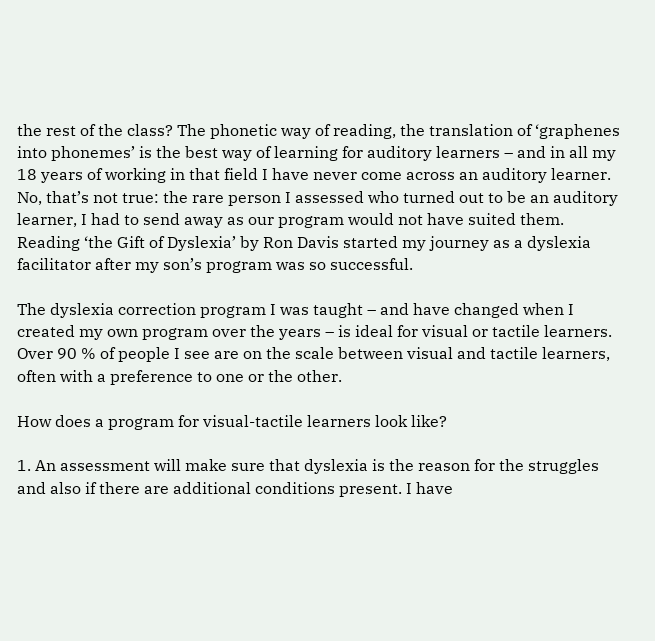the rest of the class? The phonetic way of reading, the translation of ‘graphenes into phonemes’ is the best way of learning for auditory learners – and in all my 18 years of working in that field I have never come across an auditory learner. No, that’s not true: the rare person I assessed who turned out to be an auditory learner, I had to send away as our program would not have suited them. Reading ‘the Gift of Dyslexia’ by Ron Davis started my journey as a dyslexia facilitator after my son’s program was so successful.

The dyslexia correction program I was taught – and have changed when I created my own program over the years – is ideal for visual or tactile learners. Over 90 % of people I see are on the scale between visual and tactile learners, often with a preference to one or the other.

How does a program for visual-tactile learners look like?

1. An assessment will make sure that dyslexia is the reason for the struggles and also if there are additional conditions present. I have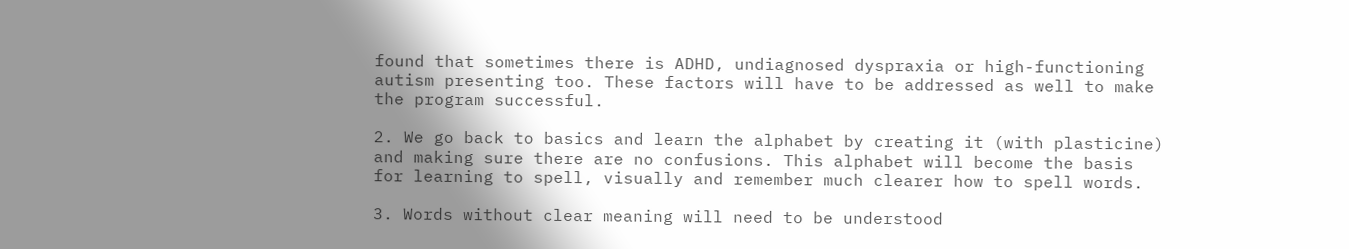found that sometimes there is ADHD, undiagnosed dyspraxia or high-functioning autism presenting too. These factors will have to be addressed as well to make the program successful.

2. We go back to basics and learn the alphabet by creating it (with plasticine) and making sure there are no confusions. This alphabet will become the basis for learning to spell, visually and remember much clearer how to spell words.

3. Words without clear meaning will need to be understood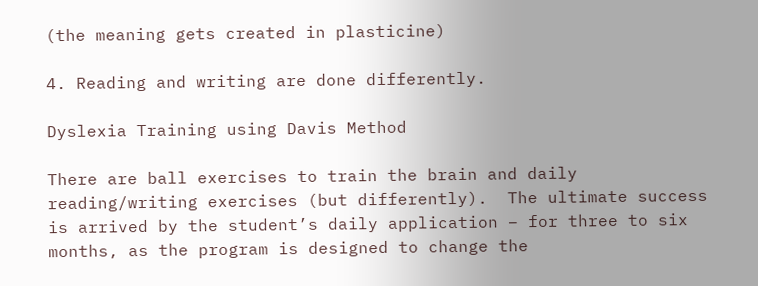(the meaning gets created in plasticine)

4. Reading and writing are done differently.

Dyslexia Training using Davis Method

There are ball exercises to train the brain and daily reading/writing exercises (but differently).  The ultimate success is arrived by the student’s daily application – for three to six months, as the program is designed to change the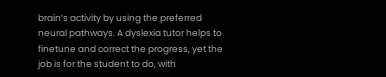brain’s activity by using the preferred neural pathways. A dyslexia tutor helps to finetune and correct the progress, yet the job is for the student to do, with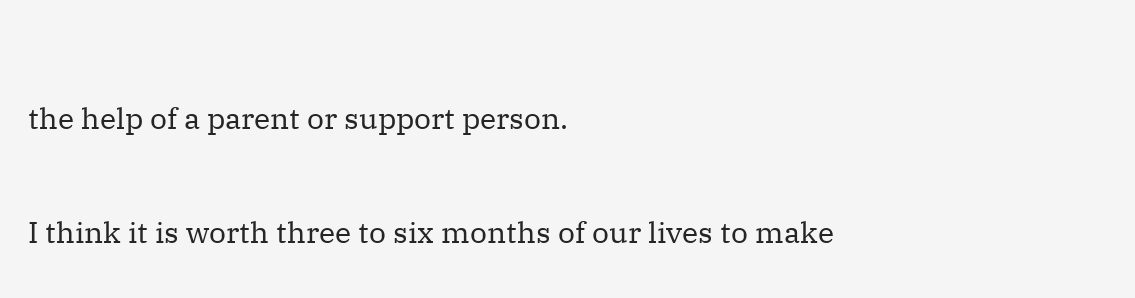the help of a parent or support person.

I think it is worth three to six months of our lives to make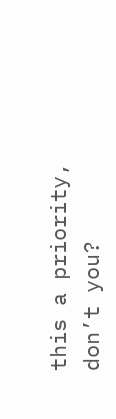this a priority, don’t you?